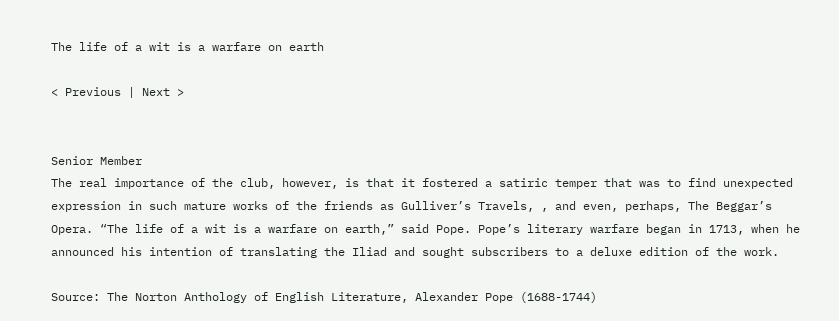The life of a wit is a warfare on earth

< Previous | Next >


Senior Member
The real importance of the club, however, is that it fostered a satiric temper that was to find unexpected expression in such mature works of the friends as Gulliver’s Travels, , and even, perhaps, The Beggar’s Opera. “The life of a wit is a warfare on earth,” said Pope. Pope’s literary warfare began in 1713, when he announced his intention of translating the Iliad and sought subscribers to a deluxe edition of the work.

Source: The Norton Anthology of English Literature, Alexander Pope (1688-1744)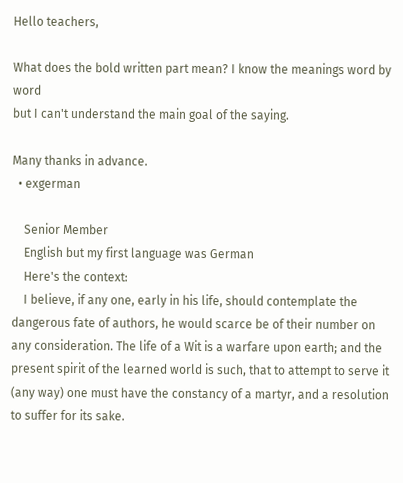Hello teachers,

What does the bold written part mean? I know the meanings word by word
but I can't understand the main goal of the saying.

Many thanks in advance.
  • exgerman

    Senior Member
    English but my first language was German
    Here's the context:
    I believe, if any one, early in his life, should contemplate the dangerous fate of authors, he would scarce be of their number on any consideration. The life of a Wit is a warfare upon earth; and the present spirit of the learned world is such, that to attempt to serve it (any way) one must have the constancy of a martyr, and a resolution to suffer for its sake.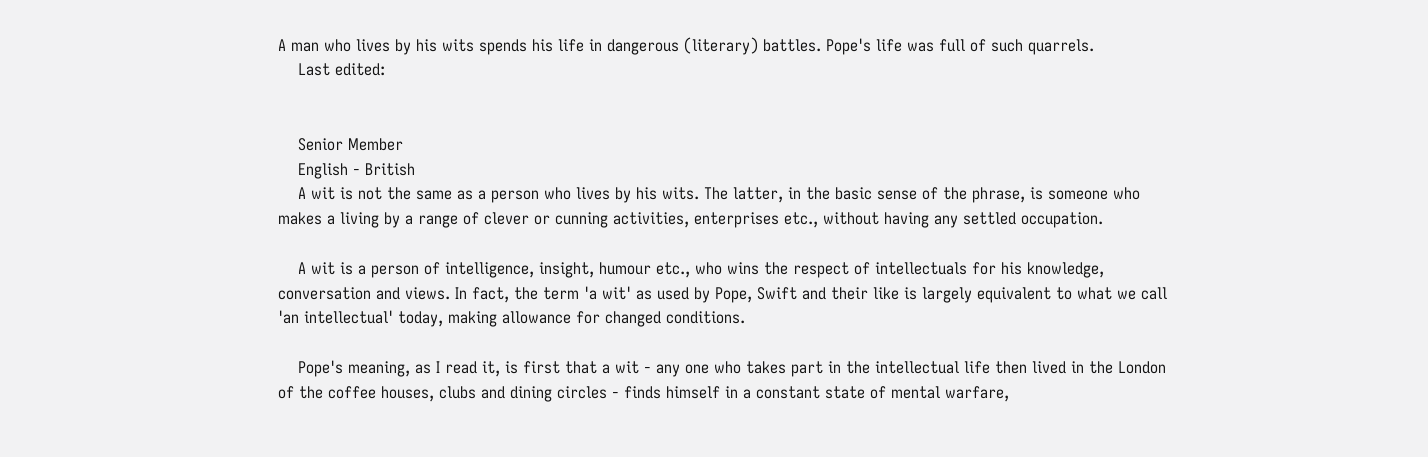A man who lives by his wits spends his life in dangerous (literary) battles. Pope's life was full of such quarrels.
    Last edited:


    Senior Member
    English - British
    A wit is not the same as a person who lives by his wits. The latter, in the basic sense of the phrase, is someone who makes a living by a range of clever or cunning activities, enterprises etc., without having any settled occupation.

    A wit is a person of intelligence, insight, humour etc., who wins the respect of intellectuals for his knowledge, conversation and views. In fact, the term 'a wit' as used by Pope, Swift and their like is largely equivalent to what we call 'an intellectual' today, making allowance for changed conditions.

    Pope's meaning, as I read it, is first that a wit - any one who takes part in the intellectual life then lived in the London of the coffee houses, clubs and dining circles - finds himself in a constant state of mental warfare,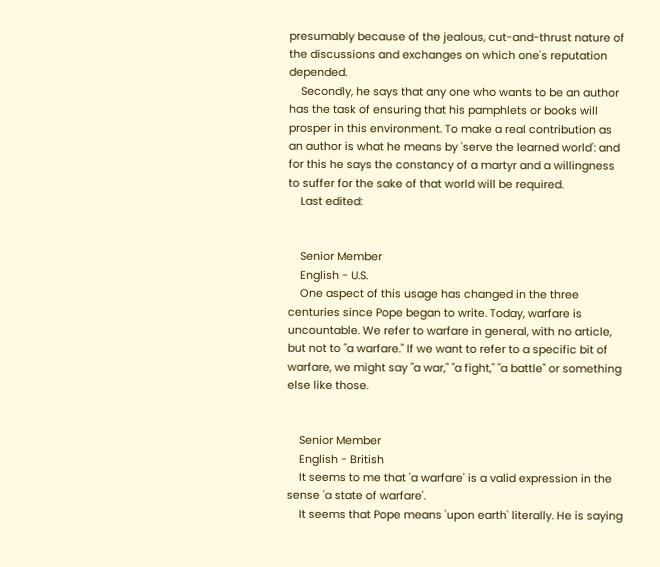presumably because of the jealous, cut-and-thrust nature of the discussions and exchanges on which one's reputation depended.
    Secondly, he says that any one who wants to be an author has the task of ensuring that his pamphlets or books will prosper in this environment. To make a real contribution as an author is what he means by 'serve the learned world': and for this he says the constancy of a martyr and a willingness to suffer for the sake of that world will be required.
    Last edited:


    Senior Member
    English - U.S.
    One aspect of this usage has changed in the three centuries since Pope began to write. Today, warfare is uncountable. We refer to warfare in general, with no article, but not to "a warfare." If we want to refer to a specific bit of warfare, we might say "a war," "a fight," "a battle" or something else like those.


    Senior Member
    English - British
    It seems to me that 'a warfare' is a valid expression in the sense 'a state of warfare'.
    It seems that Pope means 'upon earth' literally. He is saying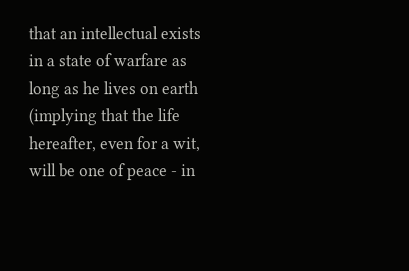that an intellectual exists in a state of warfare as long as he lives on earth (implying that the life hereafter, even for a wit, will be one of peace - in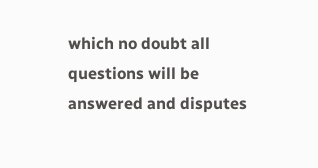which no doubt all questions will be answered and disputes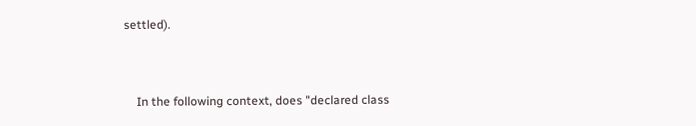settled).


    In the following context, does "declared class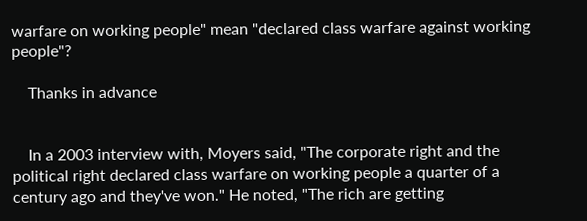warfare on working people" mean "declared class warfare against working people"?

    Thanks in advance


    In a 2003 interview with, Moyers said, "The corporate right and the political right declared class warfare on working people a quarter of a century ago and they've won." He noted, "The rich are getting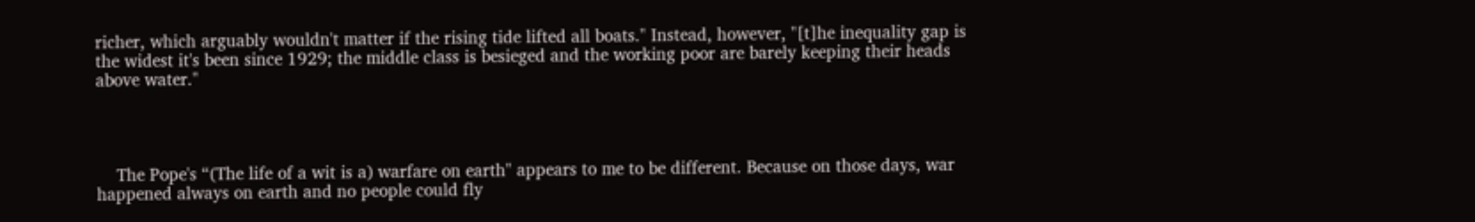richer, which arguably wouldn't matter if the rising tide lifted all boats." Instead, however, "[t]he inequality gap is the widest it's been since 1929; the middle class is besieged and the working poor are barely keeping their heads above water."




    The Pope's “(The life of a wit is a) warfare on earth" appears to me to be different. Because on those days, war happened always on earth and no people could fly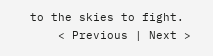to the skies to fight.
    < Previous | Next >